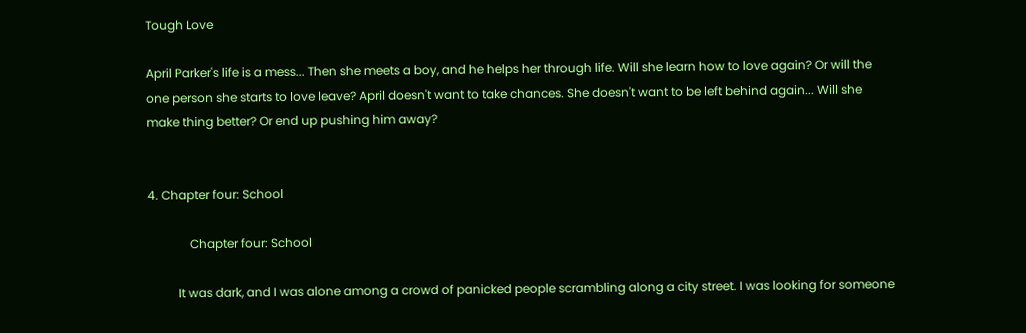Tough Love

April Parker's life is a mess... Then she meets a boy, and he helps her through life. Will she learn how to love again? Or will the one person she starts to love leave? April doesn't want to take chances. She doesn't want to be left behind again... Will she make thing better? Or end up pushing him away?


4. Chapter four: School

              Chapter four: School

          It was dark, and I was alone among a crowd of panicked people scrambling along a city street. I was looking for someone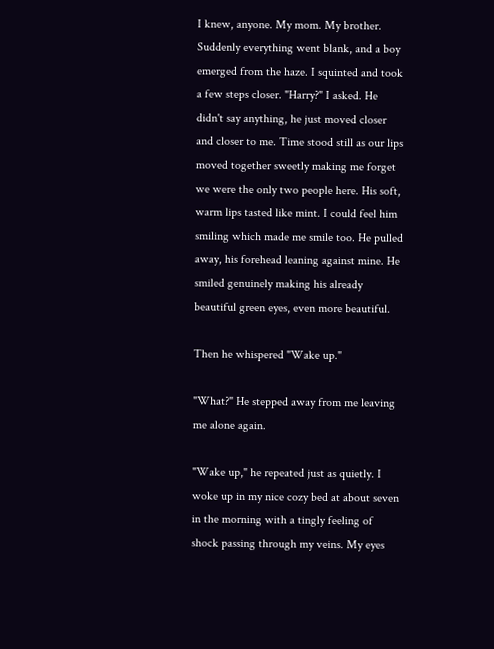I knew, anyone. My mom. My brother. Suddenly everything went blank, and a boy emerged from the haze. I squinted and took a few steps closer. "Harry?" I asked. He didn't say anything, he just moved closer and closer to me. Time stood still as our lips moved together sweetly making me forget we were the only two people here. His soft, warm lips tasted like mint. I could feel him smiling which made me smile too. He pulled away, his forehead leaning against mine. He smiled genuinely making his already beautiful green eyes, even more beautiful.

Then he whispered "Wake up."

"What?" He stepped away from me leaving me alone again.

"Wake up," he repeated just as quietly. I woke up in my nice cozy bed at about seven in the morning with a tingly feeling of shock passing through my veins. My eyes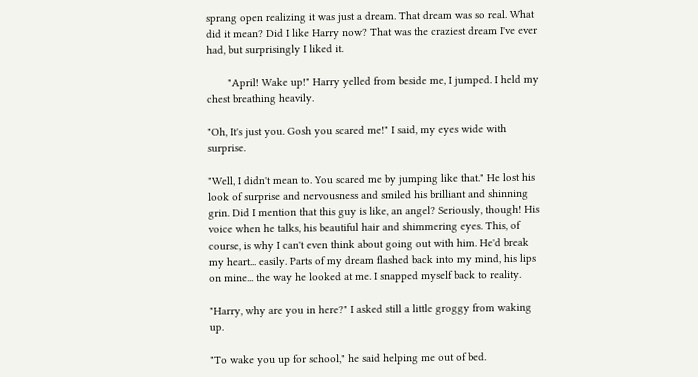sprang open realizing it was just a dream. That dream was so real. What did it mean? Did I like Harry now? That was the craziest dream I've ever had, but surprisingly I liked it.

       "April! Wake up!" Harry yelled from beside me, I jumped. I held my chest breathing heavily.

"Oh, It's just you. Gosh you scared me!" I said, my eyes wide with surprise.

"Well, I didn't mean to. You scared me by jumping like that." He lost his look of surprise and nervousness and smiled his brilliant and shinning grin. Did I mention that this guy is like, an angel? Seriously, though! His voice when he talks, his beautiful hair and shimmering eyes. This, of course, is why I can't even think about going out with him. He'd break my heart... easily. Parts of my dream flashed back into my mind, his lips on mine... the way he looked at me. I snapped myself back to reality.

"Harry, why are you in here?" I asked still a little groggy from waking up.

"To wake you up for school," he said helping me out of bed.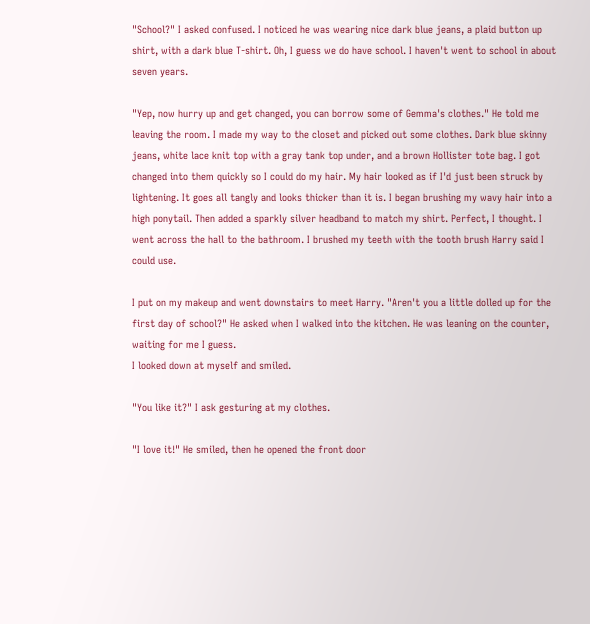"School?" I asked confused. I noticed he was wearing nice dark blue jeans, a plaid button up shirt, with a dark blue T-shirt. Oh, I guess we do have school. I haven't went to school in about seven years.

"Yep, now hurry up and get changed, you can borrow some of Gemma's clothes." He told me leaving the room. I made my way to the closet and picked out some clothes. Dark blue skinny jeans, white lace knit top with a gray tank top under, and a brown Hollister tote bag. I got changed into them quickly so I could do my hair. My hair looked as if I'd just been struck by lightening. It goes all tangly and looks thicker than it is. I began brushing my wavy hair into a high ponytail. Then added a sparkly silver headband to match my shirt. Perfect, I thought. I went across the hall to the bathroom. I brushed my teeth with the tooth brush Harry said I could use.

I put on my makeup and went downstairs to meet Harry. "Aren't you a little dolled up for the first day of school?" He asked when I walked into the kitchen. He was leaning on the counter,  waiting for me I guess.
I looked down at myself and smiled.

"You like it?" I ask gesturing at my clothes.

"I love it!" He smiled, then he opened the front door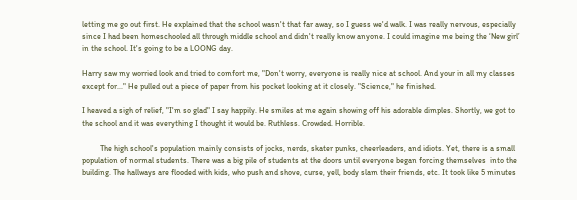letting me go out first. He explained that the school wasn't that far away, so I guess we'd walk. I was really nervous, especially since I had been homeschooled all through middle school and didn't really know anyone. I could imagine me being the ‘New girl’ in the school. It's going to be a LOONG day.

Harry saw my worried look and tried to comfort me, "Don't worry, everyone is really nice at school. And your in all my classes except for..." He pulled out a piece of paper from his pocket looking at it closely. "Science," he finished.

I heaved a sigh of relief, "I'm so glad" I say happily. He smiles at me again showing off his adorable dimples. Shortly, we got to the school and it was everything I thought it would be. Ruthless. Crowded. Horrible.

         The high school's population mainly consists of jocks, nerds, skater punks, cheerleaders, and idiots. Yet, there is a small population of normal students. There was a big pile of students at the doors until everyone began forcing themselves  into the building. The hallways are flooded with kids, who push and shove, curse, yell, body slam their friends, etc. It took like 5 minutes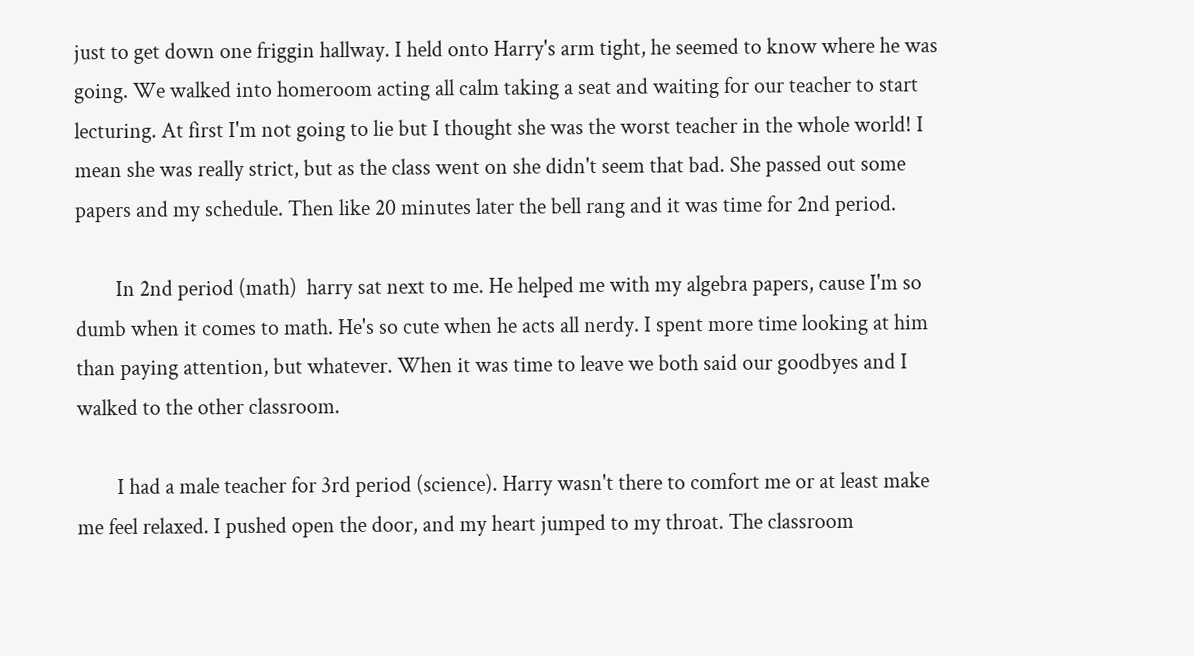just to get down one friggin hallway. I held onto Harry's arm tight, he seemed to know where he was going. We walked into homeroom acting all calm taking a seat and waiting for our teacher to start lecturing. At first I'm not going to lie but I thought she was the worst teacher in the whole world! I mean she was really strict, but as the class went on she didn't seem that bad. She passed out some papers and my schedule. Then like 20 minutes later the bell rang and it was time for 2nd period.

        In 2nd period (math)  harry sat next to me. He helped me with my algebra papers, cause I'm so dumb when it comes to math. He's so cute when he acts all nerdy. I spent more time looking at him than paying attention, but whatever. When it was time to leave we both said our goodbyes and I walked to the other classroom.

        I had a male teacher for 3rd period (science). Harry wasn't there to comfort me or at least make me feel relaxed. I pushed open the door, and my heart jumped to my throat. The classroom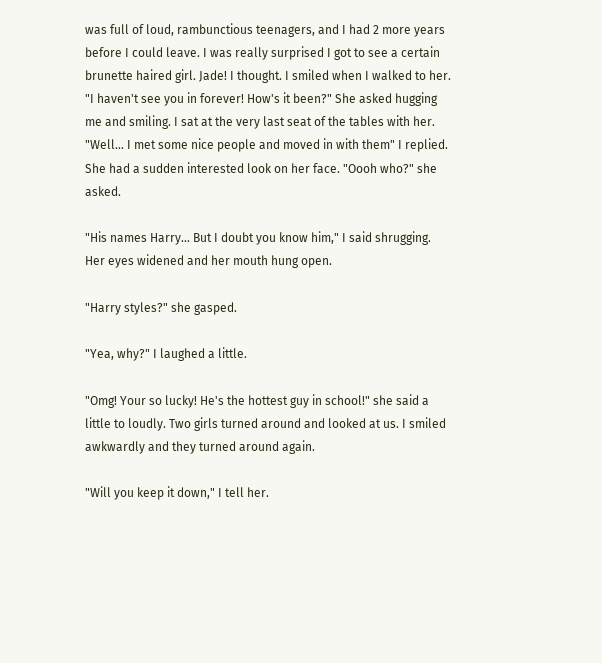was full of loud, rambunctious teenagers, and I had 2 more years before I could leave. I was really surprised I got to see a certain brunette haired girl. Jade! I thought. I smiled when I walked to her. "I haven't see you in forever! How's it been?" She asked hugging me and smiling. I sat at the very last seat of the tables with her. "Well... I met some nice people and moved in with them" I replied. She had a sudden interested look on her face. "Oooh who?" she asked.

"His names Harry... But I doubt you know him," I said shrugging. Her eyes widened and her mouth hung open.

"Harry styles?" she gasped.

"Yea, why?" I laughed a little.

"Omg! Your so lucky! He's the hottest guy in school!" she said a little to loudly. Two girls turned around and looked at us. I smiled awkwardly and they turned around again.

"Will you keep it down," I tell her.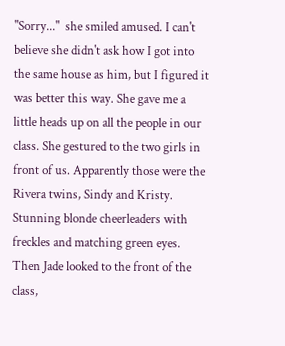"Sorry..."  she smiled amused. I can't believe she didn't ask how I got into the same house as him, but I figured it was better this way. She gave me a little heads up on all the people in our class. She gestured to the two girls in front of us. Apparently those were the Rivera twins, Sindy and Kristy. Stunning blonde cheerleaders with freckles and matching green eyes. Then Jade looked to the front of the class,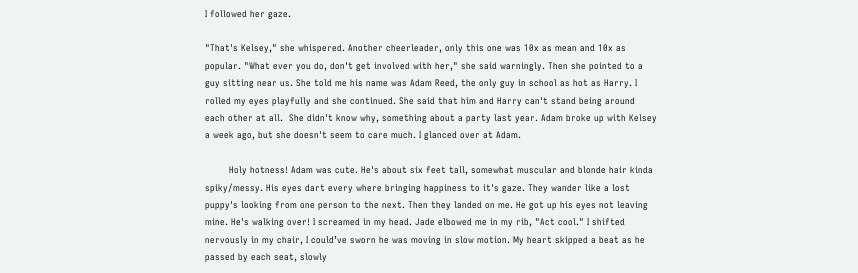I followed her gaze.

"That's Kelsey," she whispered. Another cheerleader, only this one was 10x as mean and 10x as popular. "What ever you do, don't get involved with her," she said warningly. Then she pointed to a guy sitting near us. She told me his name was Adam Reed, the only guy in school as hot as Harry. I rolled my eyes playfully and she continued. She said that him and Harry can't stand being around each other at all.  She didn't know why, something about a party last year. Adam broke up with Kelsey a week ago, but she doesn't seem to care much. I glanced over at Adam.

        Holy hotness! Adam was cute. He's about six feet tall, somewhat muscular and blonde hair kinda spiky/messy. His eyes dart every where bringing happiness to it's gaze. They wander like a lost puppy's looking from one person to the next. Then they landed on me. He got up his eyes not leaving mine. He's walking over! I screamed in my head. Jade elbowed me in my rib, "Act cool." I shifted nervously in my chair, I could’ve sworn he was moving in slow motion. My heart skipped a beat as he passed by each seat, slowly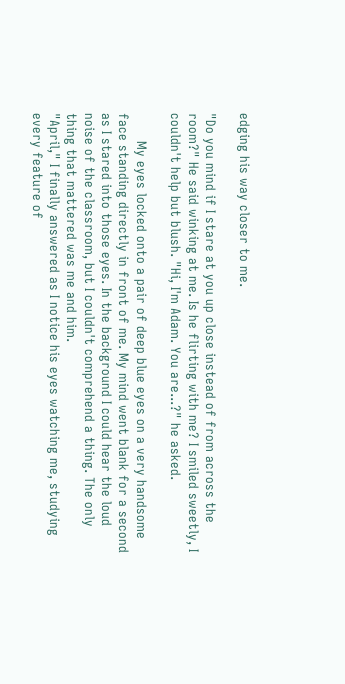edging his way closer to me.

"Do you mind if I stare at you up close instead of from across the room?" He said winking at me. Is he flirting with me? I smiled sweetly, I couldn't help but blush. "Hi, I'm Adam. You are...?" he asked.

       My eyes locked onto a pair of deep blue eyes on a very handsome face standing directly in front of me. My mind went blank for a second as I stared into those eyes. In the background I could hear the loud noise of the classroom, but I couldn't comprehend a thing. The only thing that mattered was me and him.
"April," I finally answered as I notice his eyes watching me, studying every feature of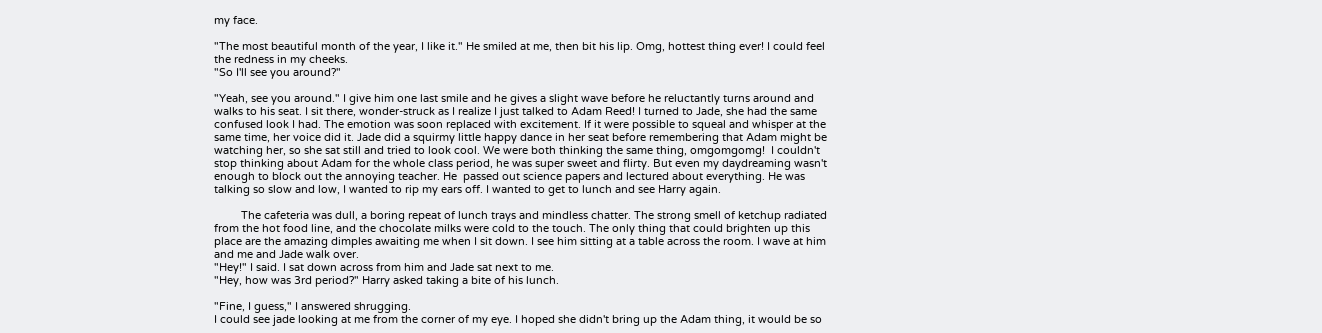my face.

"The most beautiful month of the year, I like it." He smiled at me, then bit his lip. Omg, hottest thing ever! I could feel the redness in my cheeks.
"So I'll see you around?"

"Yeah, see you around." I give him one last smile and he gives a slight wave before he reluctantly turns around and walks to his seat. I sit there, wonder-struck as I realize I just talked to Adam Reed! I turned to Jade, she had the same confused look I had. The emotion was soon replaced with excitement. If it were possible to squeal and whisper at the same time, her voice did it. Jade did a squirmy little happy dance in her seat before remembering that Adam might be watching her, so she sat still and tried to look cool. We were both thinking the same thing, omgomgomg!  I couldn't stop thinking about Adam for the whole class period, he was super sweet and flirty. But even my daydreaming wasn't enough to block out the annoying teacher. He  passed out science papers and lectured about everything. He was talking so slow and low, I wanted to rip my ears off. I wanted to get to lunch and see Harry again.

         The cafeteria was dull, a boring repeat of lunch trays and mindless chatter. The strong smell of ketchup radiated from the hot food line, and the chocolate milks were cold to the touch. The only thing that could brighten up this place are the amazing dimples awaiting me when I sit down. I see him sitting at a table across the room. I wave at him and me and Jade walk over.
"Hey!" I said. I sat down across from him and Jade sat next to me.
"Hey, how was 3rd period?" Harry asked taking a bite of his lunch.

"Fine, I guess," I answered shrugging.
I could see jade looking at me from the corner of my eye. I hoped she didn't bring up the Adam thing, it would be so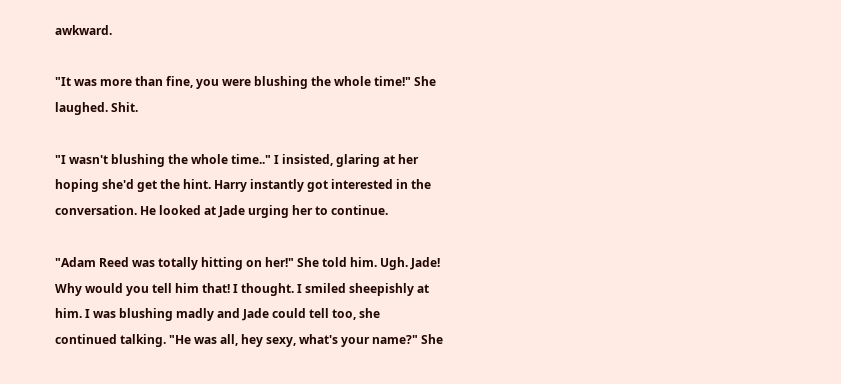awkward.

"It was more than fine, you were blushing the whole time!" She laughed. Shit.

"I wasn't blushing the whole time.." I insisted, glaring at her hoping she'd get the hint. Harry instantly got interested in the conversation. He looked at Jade urging her to continue.

"Adam Reed was totally hitting on her!" She told him. Ugh. Jade! Why would you tell him that! I thought. I smiled sheepishly at him. I was blushing madly and Jade could tell too, she continued talking. "He was all, hey sexy, what's your name?" She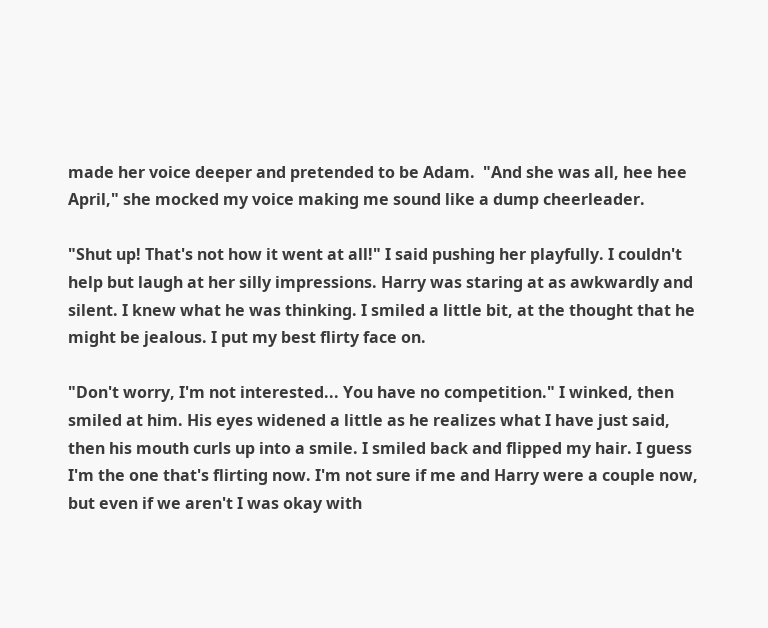made her voice deeper and pretended to be Adam.  "And she was all, hee hee April," she mocked my voice making me sound like a dump cheerleader.

"Shut up! That's not how it went at all!" I said pushing her playfully. I couldn't help but laugh at her silly impressions. Harry was staring at as awkwardly and silent. I knew what he was thinking. I smiled a little bit, at the thought that he might be jealous. I put my best flirty face on.

"Don't worry, I'm not interested... You have no competition." I winked, then smiled at him. His eyes widened a little as he realizes what I have just said, then his mouth curls up into a smile. I smiled back and flipped my hair. I guess I'm the one that's flirting now. I'm not sure if me and Harry were a couple now, but even if we aren't I was okay with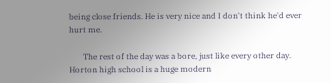being close friends. He is very nice and I don't think he'd ever hurt me.

       The rest of the day was a bore, just like every other day. Horton high school is a huge modern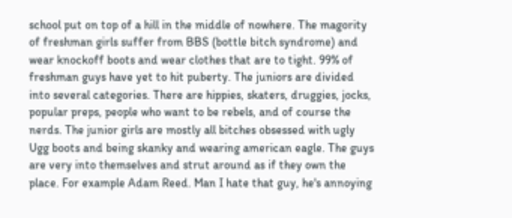school put on top of a hill in the middle of nowhere. The magority of freshman girls suffer from BBS (bottle bitch syndrome) and wear knockoff boots and wear clothes that are to tight. 99% of freshman guys have yet to hit puberty. The juniors are divided into several categories. There are hippies, skaters, druggies, jocks, popular preps, people who want to be rebels, and of course the nerds. The junior girls are mostly all bitches obsessed with ugly Ugg boots and being skanky and wearing american eagle. The guys are very into themselves and strut around as if they own the place. For example Adam Reed. Man I hate that guy, he's annoying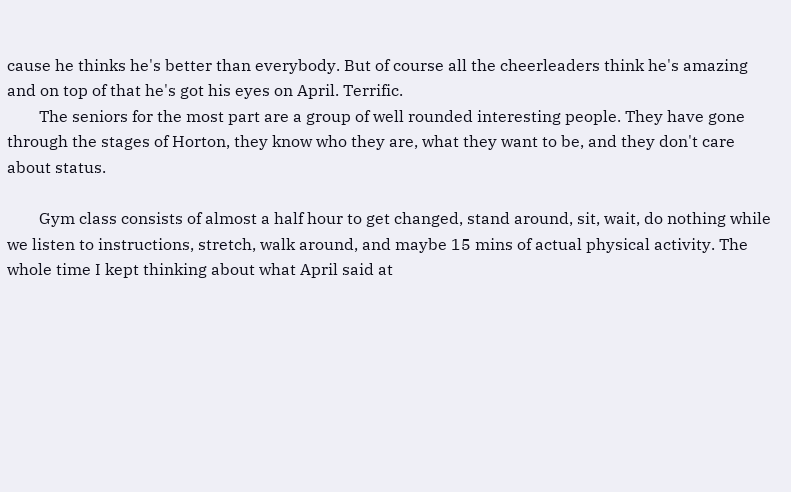cause he thinks he's better than everybody. But of course all the cheerleaders think he's amazing and on top of that he's got his eyes on April. Terrific.
        The seniors for the most part are a group of well rounded interesting people. They have gone through the stages of Horton, they know who they are, what they want to be, and they don't care about status.

        Gym class consists of almost a half hour to get changed, stand around, sit, wait, do nothing while we listen to instructions, stretch, walk around, and maybe 15 mins of actual physical activity. The whole time I kept thinking about what April said at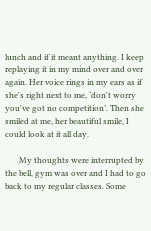lunch and if it meant anything. I keep replaying it in my mind over and over again. Her voice rings in my ears as if she's right next to me, ‘don't worry you've got no competition’. Then she smiled at me, her beautiful smile, I could look at it all day.

       My thoughts were interrupted by the bell, gym was over and I had to go back to my regular classes. Some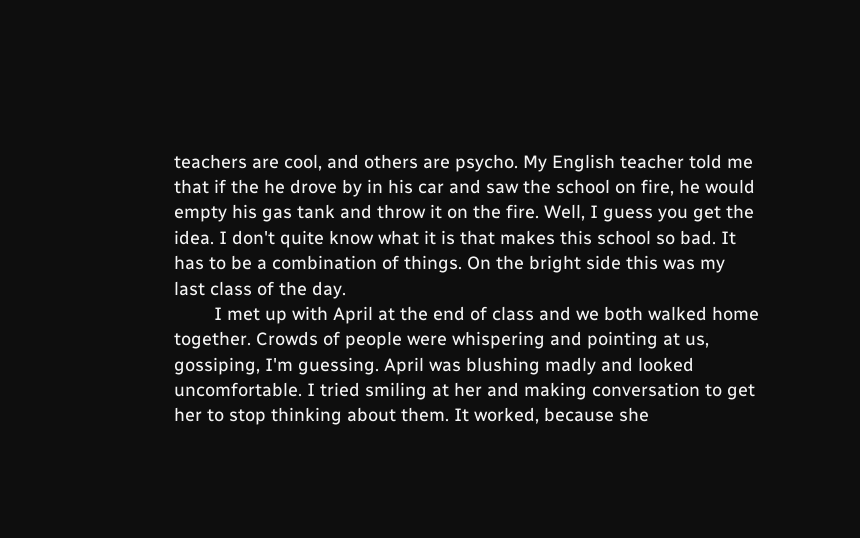teachers are cool, and others are psycho. My English teacher told me that if the he drove by in his car and saw the school on fire, he would empty his gas tank and throw it on the fire. Well, I guess you get the idea. I don't quite know what it is that makes this school so bad. It has to be a combination of things. On the bright side this was my last class of the day.
        I met up with April at the end of class and we both walked home together. Crowds of people were whispering and pointing at us, gossiping, I'm guessing. April was blushing madly and looked uncomfortable. I tried smiling at her and making conversation to get her to stop thinking about them. It worked, because she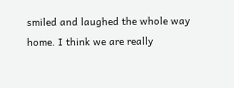smiled and laughed the whole way home. I think we are really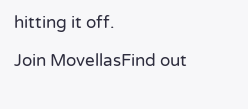hitting it off.

Join MovellasFind out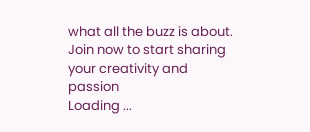what all the buzz is about. Join now to start sharing your creativity and passion
Loading ...